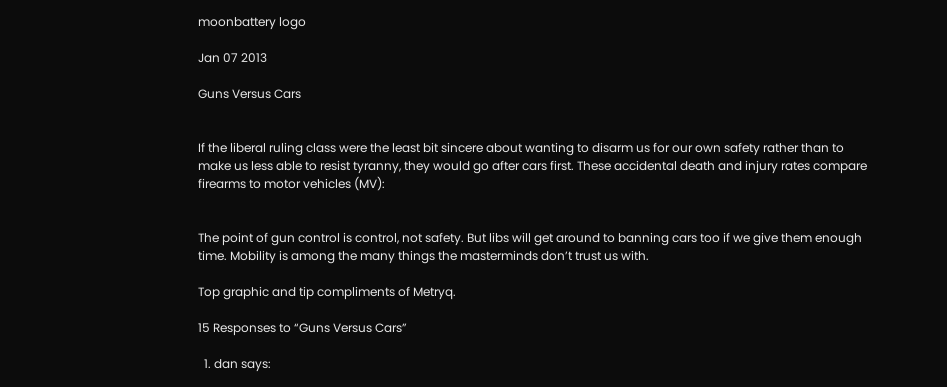moonbattery logo

Jan 07 2013

Guns Versus Cars


If the liberal ruling class were the least bit sincere about wanting to disarm us for our own safety rather than to make us less able to resist tyranny, they would go after cars first. These accidental death and injury rates compare firearms to motor vehicles (MV):


The point of gun control is control, not safety. But libs will get around to banning cars too if we give them enough time. Mobility is among the many things the masterminds don’t trust us with.

Top graphic and tip compliments of Metryq.

15 Responses to “Guns Versus Cars”

  1. dan says: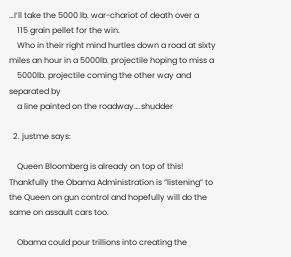…I’ll take the 5000 lb. war-chariot of death over a
    115 grain pellet for the win.
    Who in their right mind hurtles down a road at sixty miles an hour in a 5000lb. projectile hoping to miss a
    5000lb. projectile coming the other way and separated by
    a line painted on the roadway….shudder

  2. justme says:

    Queen Bloomberg is already on top of this! Thankfully the Obama Administration is “listening” to the Queen on gun control and hopefully will do the same on assault cars too.

    Obama could pour trillions into creating the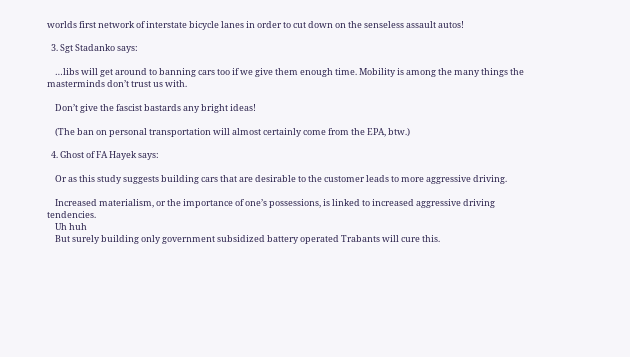worlds first network of interstate bicycle lanes in order to cut down on the senseless assault autos!

  3. Sgt Stadanko says:

    …libs will get around to banning cars too if we give them enough time. Mobility is among the many things the masterminds don’t trust us with.

    Don’t give the fascist bastards any bright ideas!

    (The ban on personal transportation will almost certainly come from the EPA, btw.)

  4. Ghost of FA Hayek says:

    Or as this study suggests building cars that are desirable to the customer leads to more aggressive driving.

    Increased materialism, or the importance of one’s possessions, is linked to increased aggressive driving tendencies.
    Uh huh
    But surely building only government subsidized battery operated Trabants will cure this.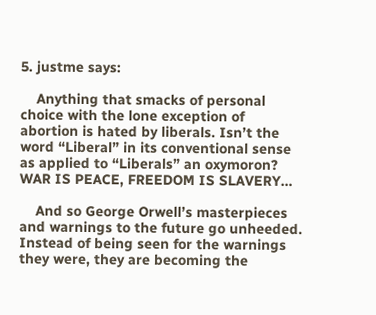5. justme says:

    Anything that smacks of personal choice with the lone exception of abortion is hated by liberals. Isn’t the word “Liberal” in its conventional sense as applied to “Liberals” an oxymoron? WAR IS PEACE, FREEDOM IS SLAVERY…

    And so George Orwell’s masterpieces and warnings to the future go unheeded. Instead of being seen for the warnings they were, they are becoming the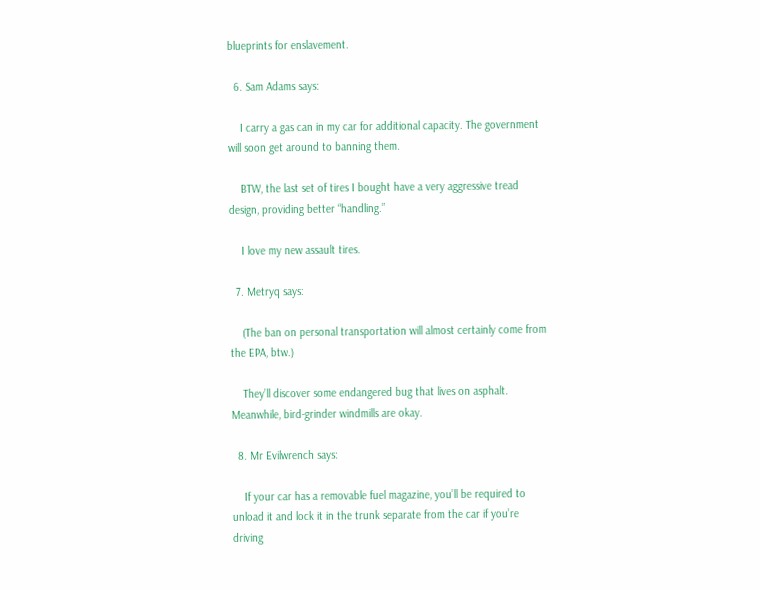blueprints for enslavement.

  6. Sam Adams says:

    I carry a gas can in my car for additional capacity. The government will soon get around to banning them.

    BTW, the last set of tires I bought have a very aggressive tread design, providing better “handling.”

    I love my new assault tires.

  7. Metryq says:

    (The ban on personal transportation will almost certainly come from the EPA, btw.)

    They’ll discover some endangered bug that lives on asphalt. Meanwhile, bird-grinder windmills are okay.

  8. Mr Evilwrench says:

    If your car has a removable fuel magazine, you’ll be required to unload it and lock it in the trunk separate from the car if you’re driving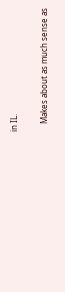in IL.

    Makes about as much sense as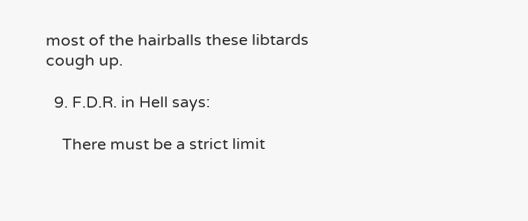most of the hairballs these libtards cough up.

  9. F.D.R. in Hell says:

    There must be a strict limit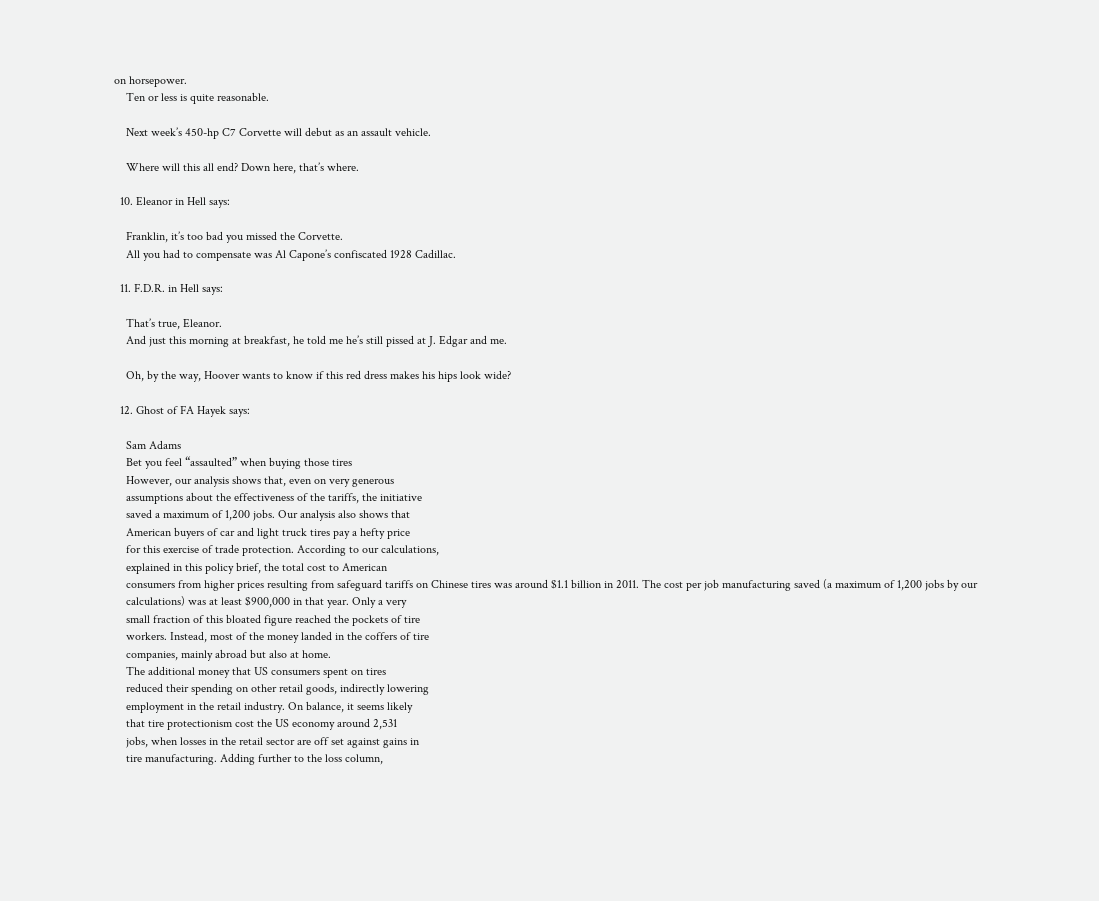on horsepower.
    Ten or less is quite reasonable.

    Next week’s 450-hp C7 Corvette will debut as an assault vehicle.

    Where will this all end? Down here, that’s where.

  10. Eleanor in Hell says:

    Franklin, it’s too bad you missed the Corvette.
    All you had to compensate was Al Capone’s confiscated 1928 Cadillac.

  11. F.D.R. in Hell says:

    That’s true, Eleanor.
    And just this morning at breakfast, he told me he’s still pissed at J. Edgar and me.

    Oh, by the way, Hoover wants to know if this red dress makes his hips look wide?

  12. Ghost of FA Hayek says:

    Sam Adams
    Bet you feel “assaulted” when buying those tires
    However, our analysis shows that, even on very generous
    assumptions about the effectiveness of the tariffs, the initiative
    saved a maximum of 1,200 jobs. Our analysis also shows that
    American buyers of car and light truck tires pay a hefty price
    for this exercise of trade protection. According to our calculations,
    explained in this policy brief, the total cost to American
    consumers from higher prices resulting from safeguard tariffs on Chinese tires was around $1.1 billion in 2011. The cost per job manufacturing saved (a maximum of 1,200 jobs by our
    calculations) was at least $900,000 in that year. Only a very
    small fraction of this bloated figure reached the pockets of tire
    workers. Instead, most of the money landed in the coffers of tire
    companies, mainly abroad but also at home.
    The additional money that US consumers spent on tires
    reduced their spending on other retail goods, indirectly lowering
    employment in the retail industry. On balance, it seems likely
    that tire protectionism cost the US economy around 2,531
    jobs, when losses in the retail sector are off set against gains in
    tire manufacturing. Adding further to the loss column,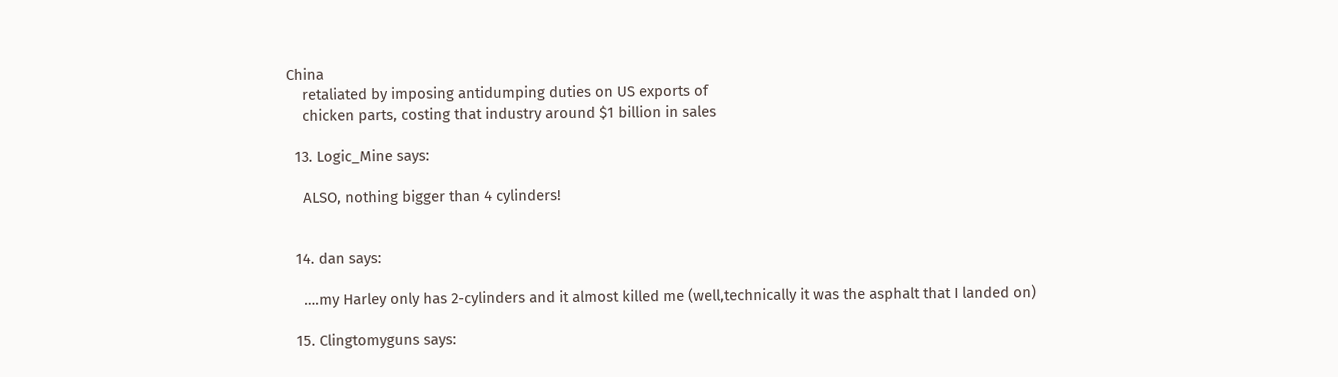China
    retaliated by imposing antidumping duties on US exports of
    chicken parts, costing that industry around $1 billion in sales

  13. Logic_Mine says:

    ALSO, nothing bigger than 4 cylinders!


  14. dan says:

    ….my Harley only has 2-cylinders and it almost killed me (well,technically it was the asphalt that I landed on)

  15. Clingtomyguns says: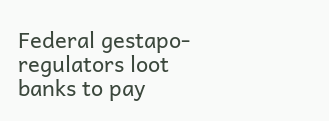Federal gestapo-regulators loot banks to pay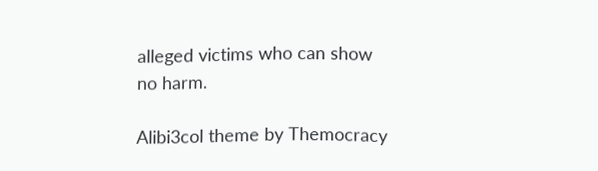alleged victims who can show no harm.

Alibi3col theme by Themocracy